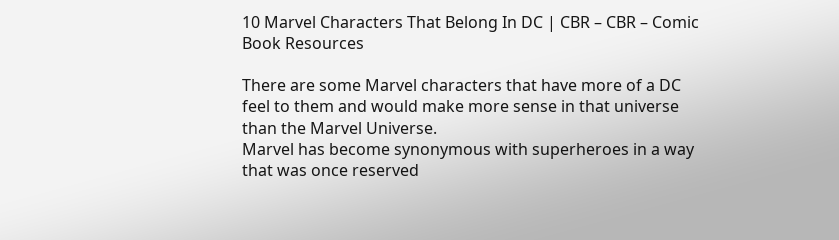10 Marvel Characters That Belong In DC | CBR – CBR – Comic Book Resources

There are some Marvel characters that have more of a DC feel to them and would make more sense in that universe than the Marvel Universe.
Marvel has become synonymous with superheroes in a way that was once reserved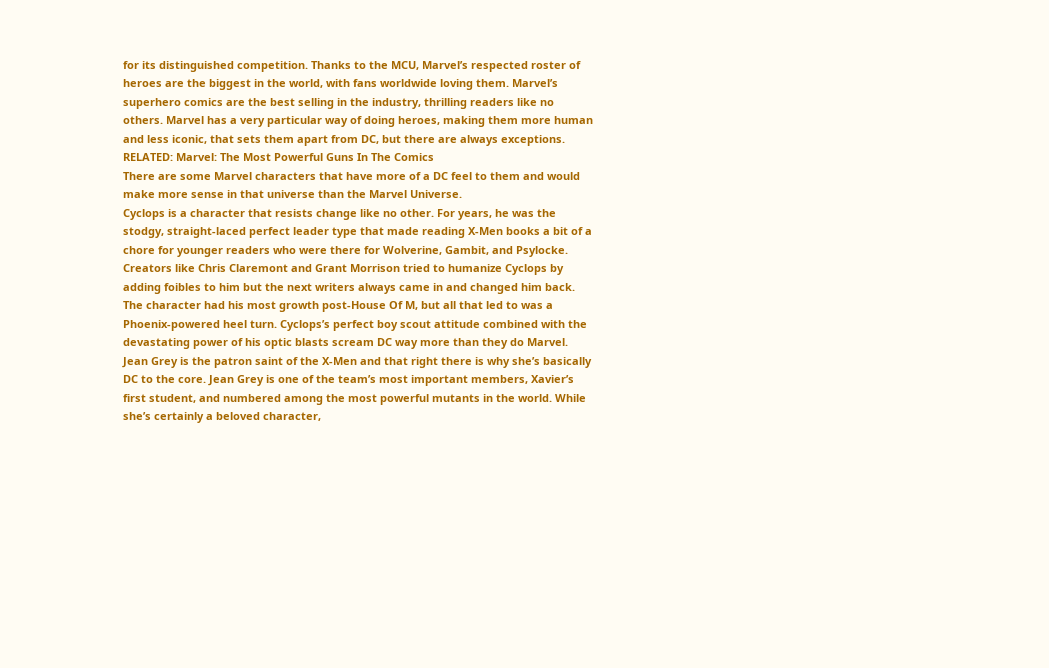for its distinguished competition. Thanks to the MCU, Marvel’s respected roster of heroes are the biggest in the world, with fans worldwide loving them. Marvel’s superhero comics are the best selling in the industry, thrilling readers like no others. Marvel has a very particular way of doing heroes, making them more human and less iconic, that sets them apart from DC, but there are always exceptions.
RELATED: Marvel: The Most Powerful Guns In The Comics
There are some Marvel characters that have more of a DC feel to them and would make more sense in that universe than the Marvel Universe.
Cyclops is a character that resists change like no other. For years, he was the stodgy, straight-laced perfect leader type that made reading X-Men books a bit of a chore for younger readers who were there for Wolverine, Gambit, and Psylocke. Creators like Chris Claremont and Grant Morrison tried to humanize Cyclops by adding foibles to him but the next writers always came in and changed him back.
The character had his most growth post-House Of M, but all that led to was a Phoenix-powered heel turn. Cyclops’s perfect boy scout attitude combined with the devastating power of his optic blasts scream DC way more than they do Marvel.
Jean Grey is the patron saint of the X-Men and that right there is why she’s basically DC to the core. Jean Grey is one of the team’s most important members, Xavier’s first student, and numbered among the most powerful mutants in the world. While she’s certainly a beloved character,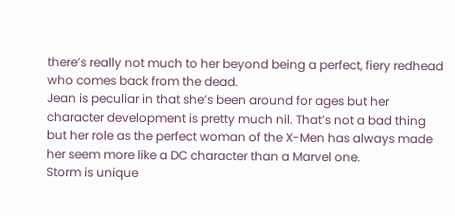there’s really not much to her beyond being a perfect, fiery redhead who comes back from the dead.
Jean is peculiar in that she’s been around for ages but her character development is pretty much nil. That’s not a bad thing but her role as the perfect woman of the X-Men has always made her seem more like a DC character than a Marvel one.
Storm is unique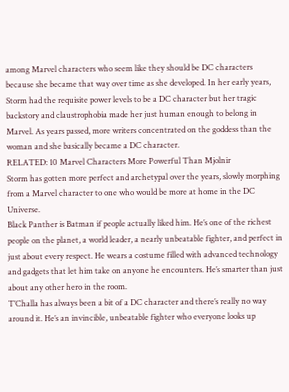among Marvel characters who seem like they should be DC characters because she became that way over time as she developed. In her early years, Storm had the requisite power levels to be a DC character but her tragic backstory and claustrophobia made her just human enough to belong in Marvel. As years passed, more writers concentrated on the goddess than the woman and she basically became a DC character.
RELATED: 10 Marvel Characters More Powerful Than Mjolnir
Storm has gotten more perfect and archetypal over the years, slowly morphing from a Marvel character to one who would be more at home in the DC Universe.
Black Panther is Batman if people actually liked him. He’s one of the richest people on the planet, a world leader, a nearly unbeatable fighter, and perfect in just about every respect. He wears a costume filled with advanced technology and gadgets that let him take on anyone he encounters. He’s smarter than just about any other hero in the room.
T’Challa has always been a bit of a DC character and there’s really no way around it. He’s an invincible, unbeatable fighter who everyone looks up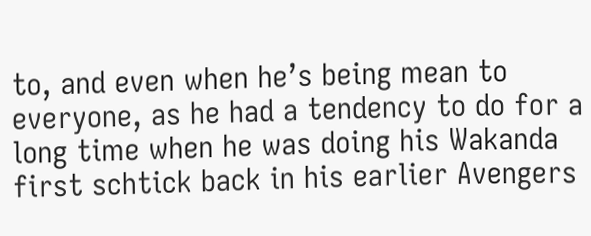to, and even when he’s being mean to everyone, as he had a tendency to do for a long time when he was doing his Wakanda first schtick back in his earlier Avengers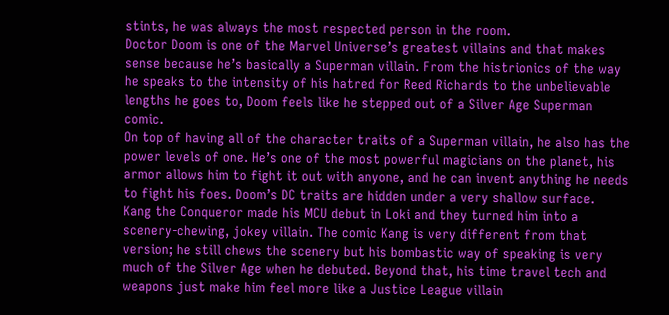stints, he was always the most respected person in the room.
Doctor Doom is one of the Marvel Universe’s greatest villains and that makes sense because he’s basically a Superman villain. From the histrionics of the way he speaks to the intensity of his hatred for Reed Richards to the unbelievable lengths he goes to, Doom feels like he stepped out of a Silver Age Superman comic.
On top of having all of the character traits of a Superman villain, he also has the power levels of one. He’s one of the most powerful magicians on the planet, his armor allows him to fight it out with anyone, and he can invent anything he needs to fight his foes. Doom’s DC traits are hidden under a very shallow surface.
Kang the Conqueror made his MCU debut in Loki and they turned him into a scenery-chewing, jokey villain. The comic Kang is very different from that version; he still chews the scenery but his bombastic way of speaking is very much of the Silver Age when he debuted. Beyond that, his time travel tech and weapons just make him feel more like a Justice League villain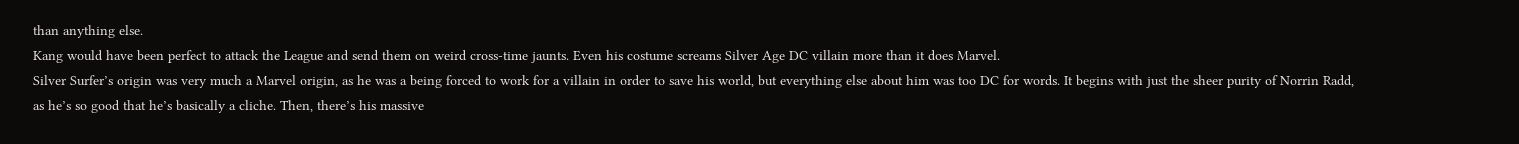than anything else.
Kang would have been perfect to attack the League and send them on weird cross-time jaunts. Even his costume screams Silver Age DC villain more than it does Marvel.
Silver Surfer’s origin was very much a Marvel origin, as he was a being forced to work for a villain in order to save his world, but everything else about him was too DC for words. It begins with just the sheer purity of Norrin Radd, as he’s so good that he’s basically a cliche. Then, there’s his massive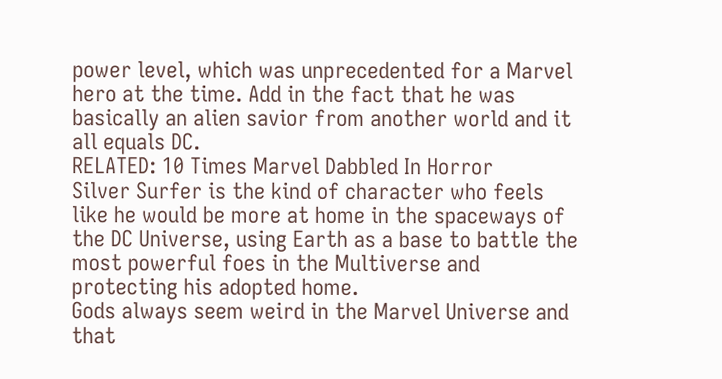power level, which was unprecedented for a Marvel hero at the time. Add in the fact that he was basically an alien savior from another world and it all equals DC.
RELATED: 10 Times Marvel Dabbled In Horror
Silver Surfer is the kind of character who feels like he would be more at home in the spaceways of the DC Universe, using Earth as a base to battle the most powerful foes in the Multiverse and protecting his adopted home.
Gods always seem weird in the Marvel Universe and that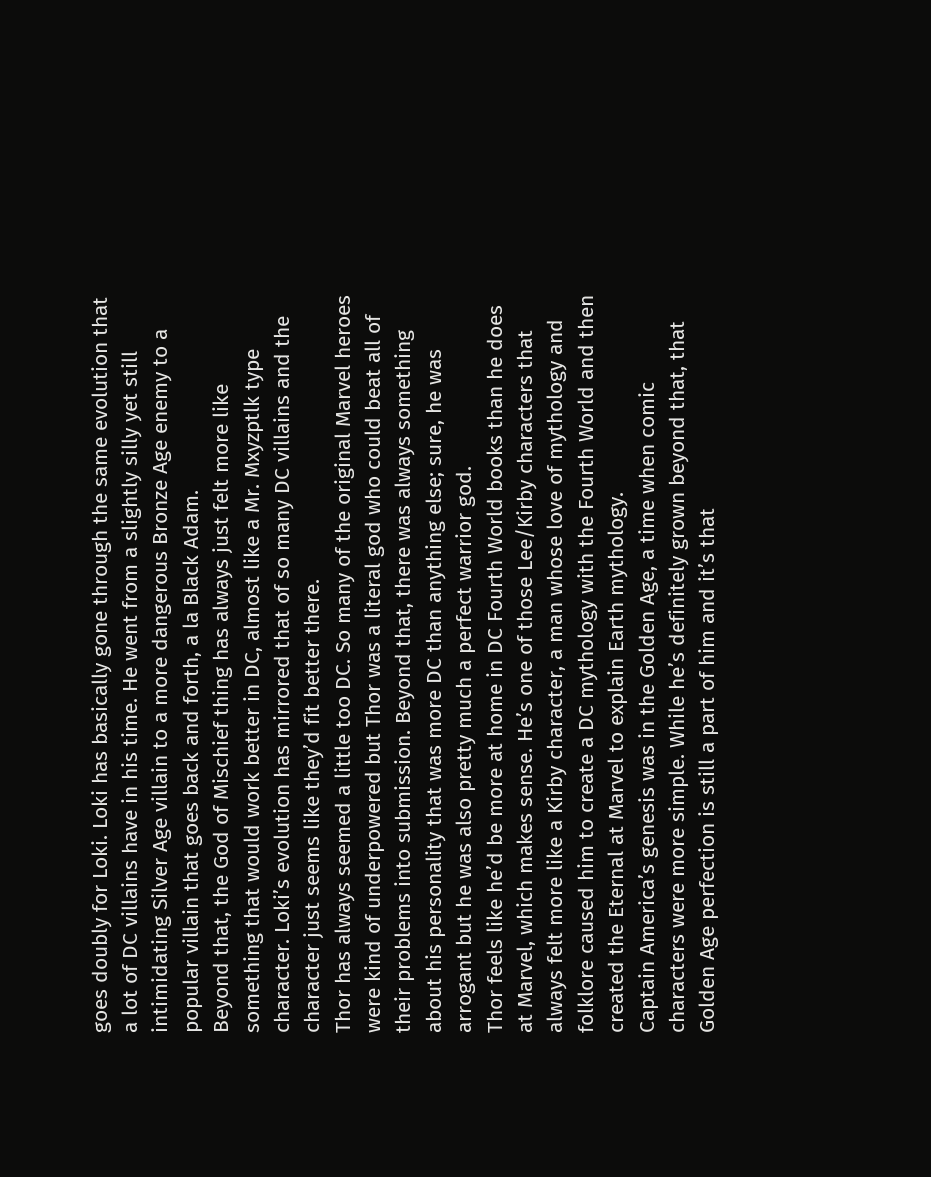goes doubly for Loki. Loki has basically gone through the same evolution that a lot of DC villains have in his time. He went from a slightly silly yet still intimidating Silver Age villain to a more dangerous Bronze Age enemy to a popular villain that goes back and forth, a la Black Adam.
Beyond that, the God of Mischief thing has always just felt more like something that would work better in DC, almost like a Mr. Mxyzptlk type character. Loki’s evolution has mirrored that of so many DC villains and the character just seems like they’d fit better there.
Thor has always seemed a little too DC. So many of the original Marvel heroes were kind of underpowered but Thor was a literal god who could beat all of their problems into submission. Beyond that, there was always something about his personality that was more DC than anything else; sure, he was arrogant but he was also pretty much a perfect warrior god.
Thor feels like he’d be more at home in DC Fourth World books than he does at Marvel, which makes sense. He’s one of those Lee/Kirby characters that always felt more like a Kirby character, a man whose love of mythology and folklore caused him to create a DC mythology with the Fourth World and then created the Eternal at Marvel to explain Earth mythology.
Captain America’s genesis was in the Golden Age, a time when comic characters were more simple. While he’s definitely grown beyond that, that Golden Age perfection is still a part of him and it’s that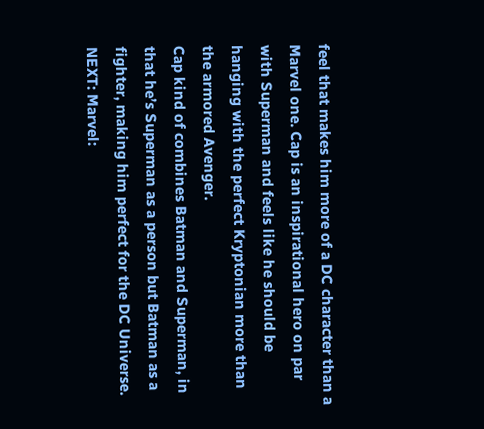feel that makes him more of a DC character than a Marvel one. Cap is an inspirational hero on par with Superman and feels like he should be hanging with the perfect Kryptonian more than the armored Avenger.
Cap kind of combines Batman and Superman, in that he’s Superman as a person but Batman as a fighter, making him perfect for the DC Universe.
NEXT: Marvel: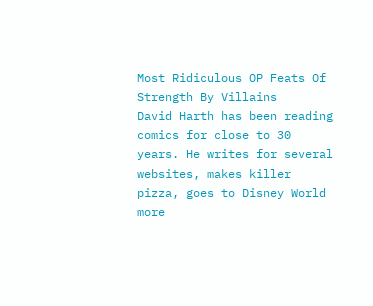Most Ridiculous OP Feats Of Strength By Villains
David Harth has been reading comics for close to 30 years. He writes for several websites, makes killer pizza, goes to Disney World more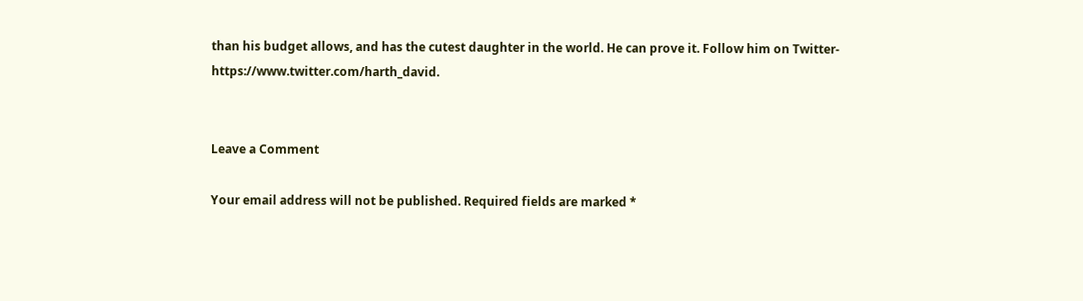than his budget allows, and has the cutest daughter in the world. He can prove it. Follow him on Twitter- https://www.twitter.com/harth_david.


Leave a Comment

Your email address will not be published. Required fields are marked *